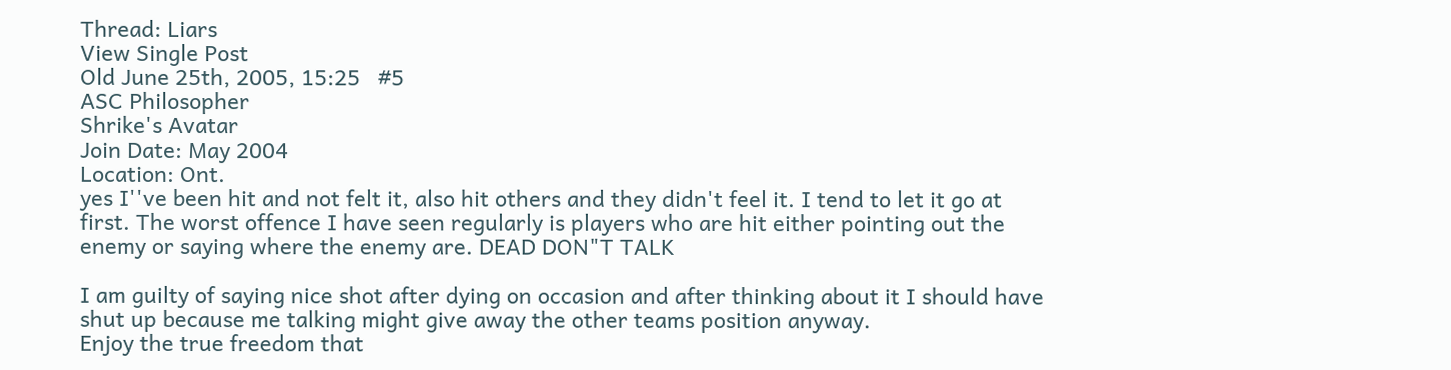Thread: Liars
View Single Post
Old June 25th, 2005, 15:25   #5
ASC Philosopher
Shrike's Avatar
Join Date: May 2004
Location: Ont.
yes I''ve been hit and not felt it, also hit others and they didn't feel it. I tend to let it go at first. The worst offence I have seen regularly is players who are hit either pointing out the enemy or saying where the enemy are. DEAD DON"T TALK

I am guilty of saying nice shot after dying on occasion and after thinking about it I should have shut up because me talking might give away the other teams position anyway.
Enjoy the true freedom that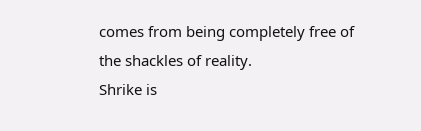comes from being completely free of the shackles of reality.
Shrike is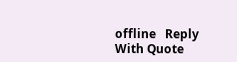offline   Reply With Quote